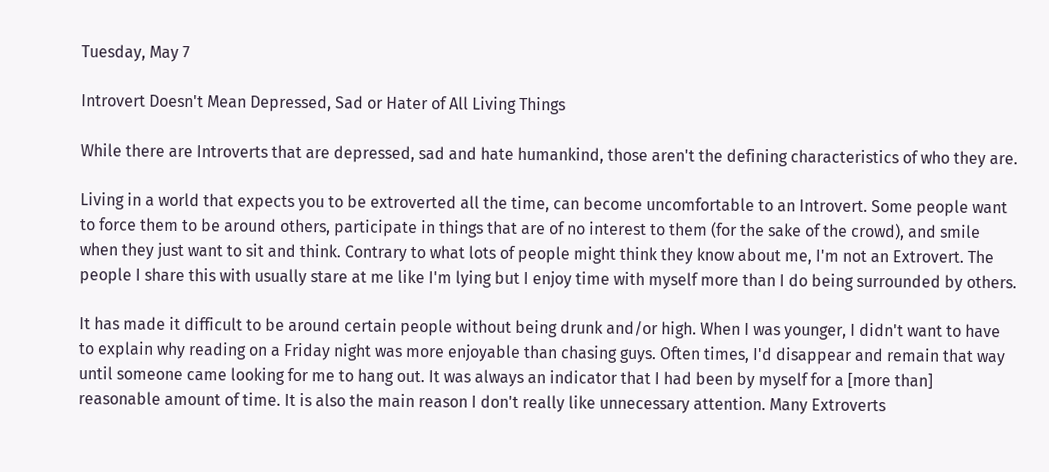Tuesday, May 7

Introvert Doesn't Mean Depressed, Sad or Hater of All Living Things

While there are Introverts that are depressed, sad and hate humankind, those aren't the defining characteristics of who they are.

Living in a world that expects you to be extroverted all the time, can become uncomfortable to an Introvert. Some people want to force them to be around others, participate in things that are of no interest to them (for the sake of the crowd), and smile when they just want to sit and think. Contrary to what lots of people might think they know about me, I'm not an Extrovert. The people I share this with usually stare at me like I'm lying but I enjoy time with myself more than I do being surrounded by others.

It has made it difficult to be around certain people without being drunk and/or high. When I was younger, I didn't want to have to explain why reading on a Friday night was more enjoyable than chasing guys. Often times, I'd disappear and remain that way until someone came looking for me to hang out. It was always an indicator that I had been by myself for a [more than] reasonable amount of time. It is also the main reason I don't really like unnecessary attention. Many Extroverts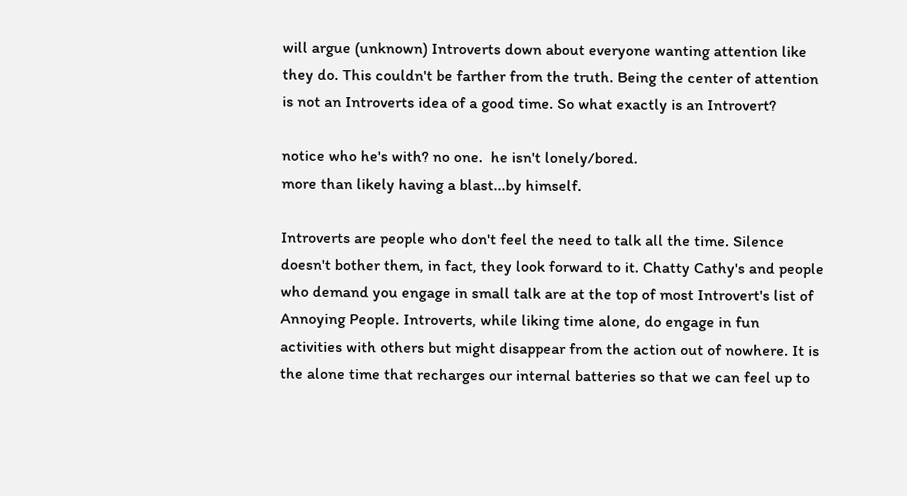will argue (unknown) Introverts down about everyone wanting attention like they do. This couldn't be farther from the truth. Being the center of attention is not an Introverts idea of a good time. So what exactly is an Introvert?

notice who he's with? no one.  he isn't lonely/bored.
more than likely having a blast...by himself.

Introverts are people who don't feel the need to talk all the time. Silence doesn't bother them, in fact, they look forward to it. Chatty Cathy's and people who demand you engage in small talk are at the top of most Introvert's list of Annoying People. Introverts, while liking time alone, do engage in fun activities with others but might disappear from the action out of nowhere. It is the alone time that recharges our internal batteries so that we can feel up to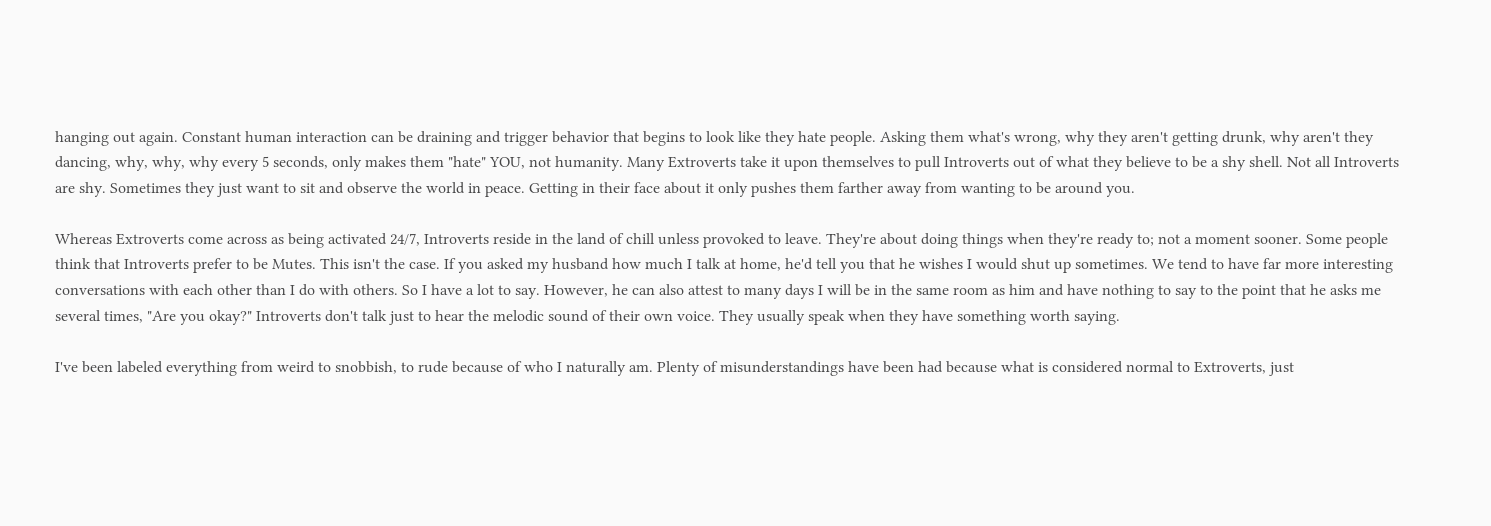hanging out again. Constant human interaction can be draining and trigger behavior that begins to look like they hate people. Asking them what's wrong, why they aren't getting drunk, why aren't they dancing, why, why, why every 5 seconds, only makes them "hate" YOU, not humanity. Many Extroverts take it upon themselves to pull Introverts out of what they believe to be a shy shell. Not all Introverts are shy. Sometimes they just want to sit and observe the world in peace. Getting in their face about it only pushes them farther away from wanting to be around you.

Whereas Extroverts come across as being activated 24/7, Introverts reside in the land of chill unless provoked to leave. They're about doing things when they're ready to; not a moment sooner. Some people think that Introverts prefer to be Mutes. This isn't the case. If you asked my husband how much I talk at home, he'd tell you that he wishes I would shut up sometimes. We tend to have far more interesting conversations with each other than I do with others. So I have a lot to say. However, he can also attest to many days I will be in the same room as him and have nothing to say to the point that he asks me several times, "Are you okay?" Introverts don't talk just to hear the melodic sound of their own voice. They usually speak when they have something worth saying.

I've been labeled everything from weird to snobbish, to rude because of who I naturally am. Plenty of misunderstandings have been had because what is considered normal to Extroverts, just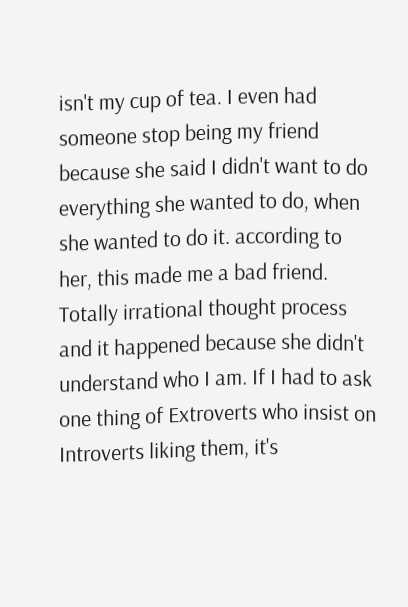isn't my cup of tea. I even had someone stop being my friend because she said I didn't want to do everything she wanted to do, when she wanted to do it. according to her, this made me a bad friend. Totally irrational thought process and it happened because she didn't understand who I am. If I had to ask one thing of Extroverts who insist on Introverts liking them, it's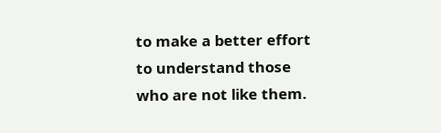to make a better effort to understand those who are not like them.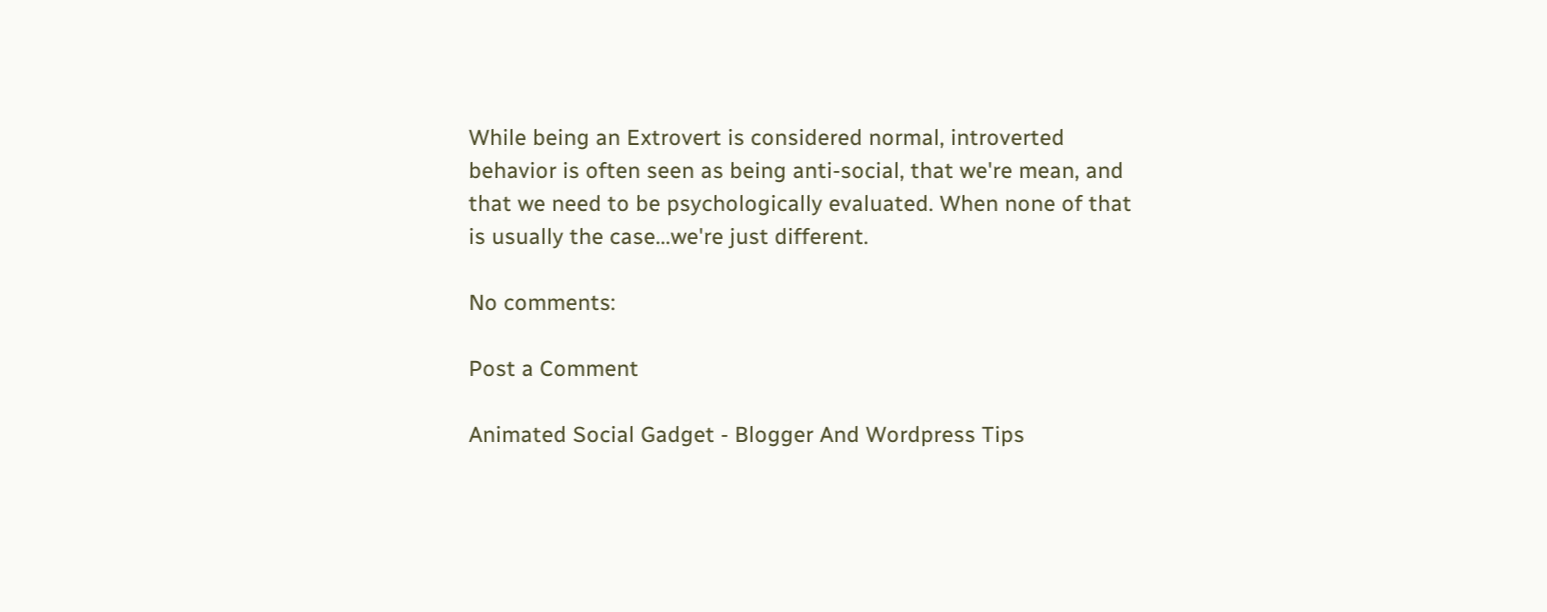While being an Extrovert is considered normal, introverted behavior is often seen as being anti-social, that we're mean, and that we need to be psychologically evaluated. When none of that is usually the case...we're just different.

No comments:

Post a Comment

Animated Social Gadget - Blogger And Wordpress Tips